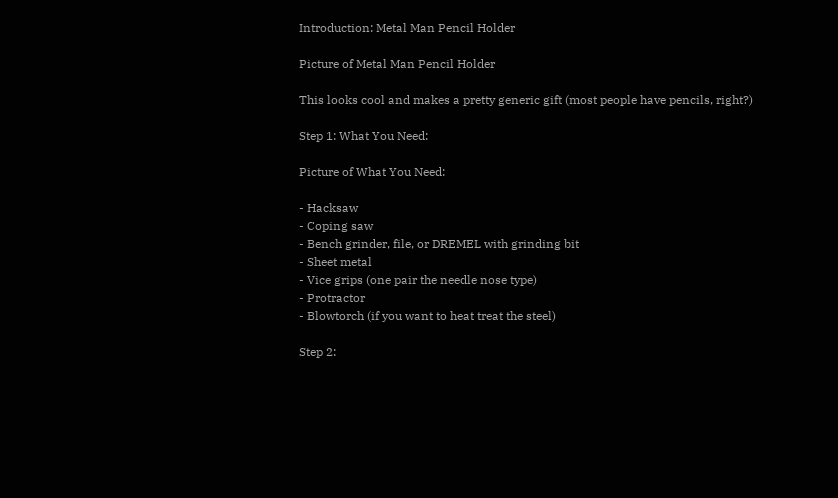Introduction: Metal Man Pencil Holder

Picture of Metal Man Pencil Holder

This looks cool and makes a pretty generic gift (most people have pencils, right?)

Step 1: What You Need:

Picture of What You Need:

- Hacksaw
- Coping saw
- Bench grinder, file, or DREMEL with grinding bit
- Sheet metal
- Vice grips (one pair the needle nose type)
- Protractor
- Blowtorch (if you want to heat treat the steel)

Step 2: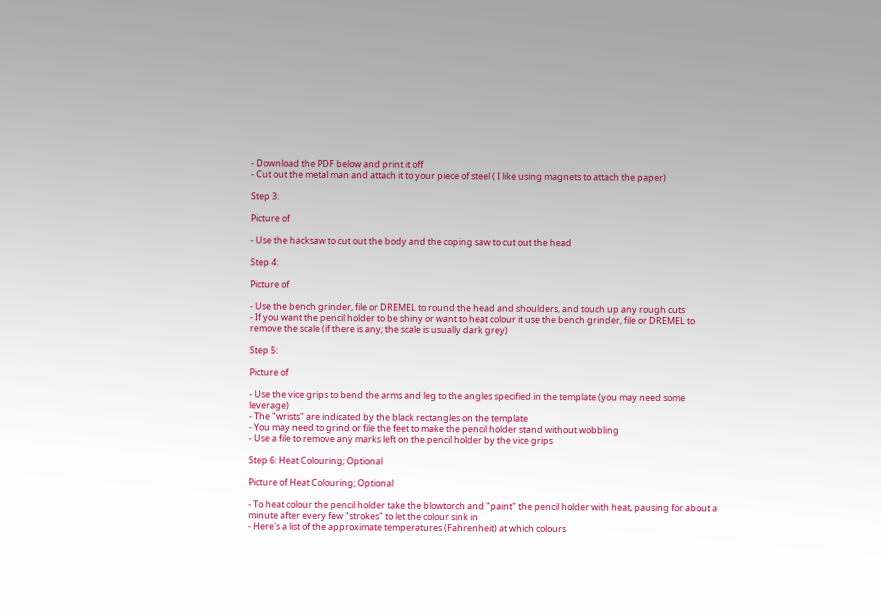- Download the PDF below and print it off
- Cut out the metal man and attach it to your piece of steel ( I like using magnets to attach the paper)

Step 3:

Picture of

- Use the hacksaw to cut out the body and the coping saw to cut out the head

Step 4:

Picture of

- Use the bench grinder, file or DREMEL to round the head and shoulders, and touch up any rough cuts
- If you want the pencil holder to be shiny or want to heat colour it use the bench grinder, file or DREMEL to remove the scale (if there is any; the scale is usually dark grey)

Step 5:

Picture of

- Use the vice grips to bend the arms and leg to the angles specified in the template (you may need some leverage)
- The "wrists" are indicated by the black rectangles on the template
- You may need to grind or file the feet to make the pencil holder stand without wobbling
- Use a file to remove any marks left on the pencil holder by the vice grips

Step 6: Heat Colouring; Optional

Picture of Heat Colouring; Optional

- To heat colour the pencil holder take the blowtorch and "paint" the pencil holder with heat, pausing for about a minute after every few "strokes" to let the colour sink in
- Here's a list of the approximate temperatures (Fahrenheit) at which colours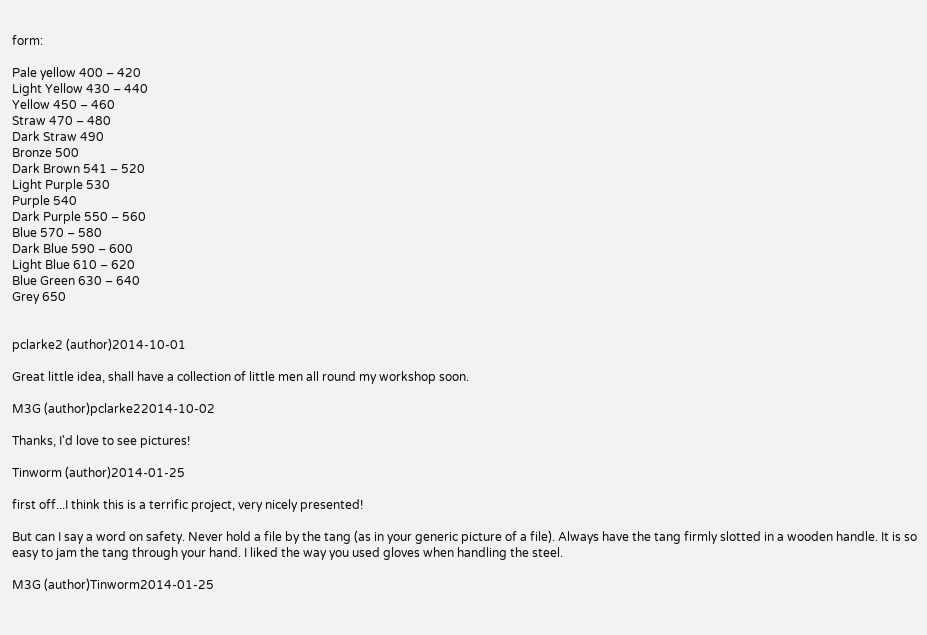form:

Pale yellow 400 – 420
Light Yellow 430 – 440
Yellow 450 – 460
Straw 470 – 480
Dark Straw 490
Bronze 500
Dark Brown 541 – 520
Light Purple 530
Purple 540
Dark Purple 550 – 560
Blue 570 – 580
Dark Blue 590 – 600
Light Blue 610 – 620
Blue Green 630 – 640
Grey 650


pclarke2 (author)2014-10-01

Great little idea, shall have a collection of little men all round my workshop soon.

M3G (author)pclarke22014-10-02

Thanks, I'd love to see pictures!

Tinworm (author)2014-01-25

first off...I think this is a terrific project, very nicely presented!

But can I say a word on safety. Never hold a file by the tang (as in your generic picture of a file). Always have the tang firmly slotted in a wooden handle. It is so easy to jam the tang through your hand. I liked the way you used gloves when handling the steel.

M3G (author)Tinworm2014-01-25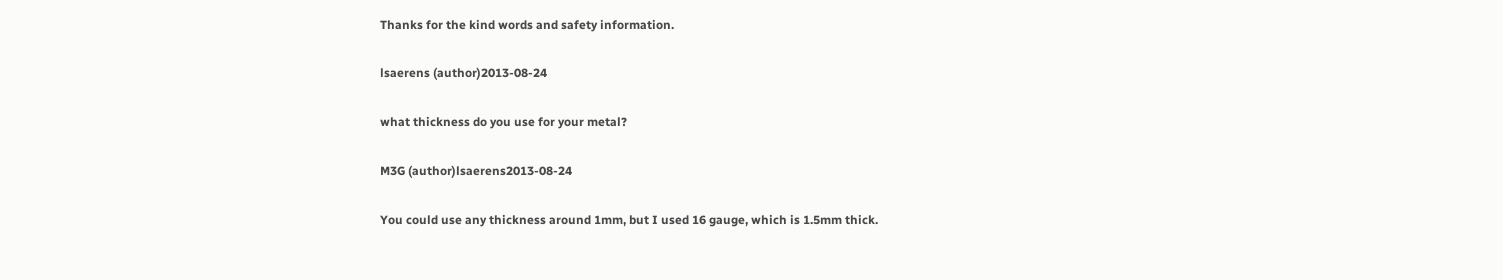Thanks for the kind words and safety information.

lsaerens (author)2013-08-24

what thickness do you use for your metal?

M3G (author)lsaerens2013-08-24

You could use any thickness around 1mm, but I used 16 gauge, which is 1.5mm thick.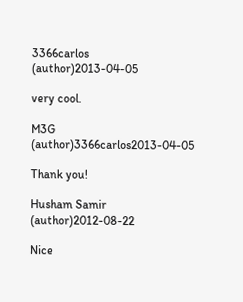3366carlos (author)2013-04-05

very cool.

M3G (author)3366carlos2013-04-05

Thank you!

Husham Samir (author)2012-08-22

Nice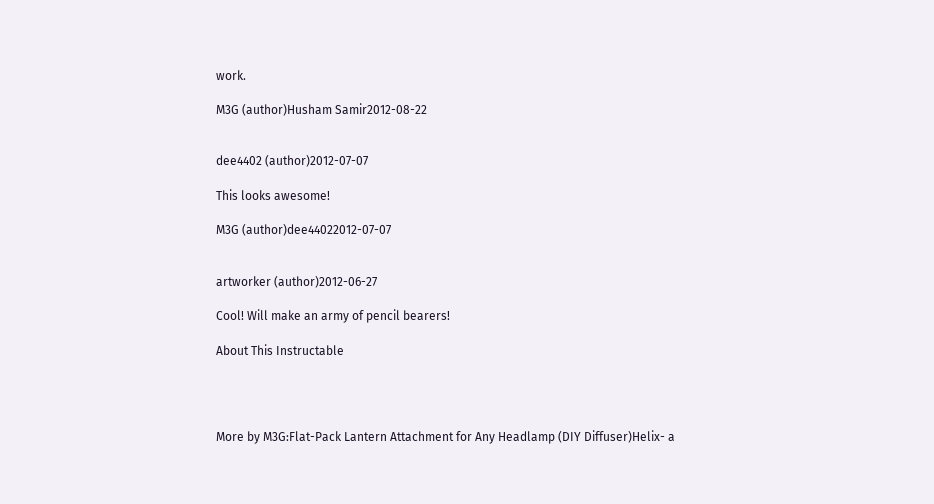work.

M3G (author)Husham Samir2012-08-22


dee4402 (author)2012-07-07

This looks awesome!

M3G (author)dee44022012-07-07


artworker (author)2012-06-27

Cool! Will make an army of pencil bearers!

About This Instructable




More by M3G:Flat-Pack Lantern Attachment for Any Headlamp (DIY Diffuser)Helix- a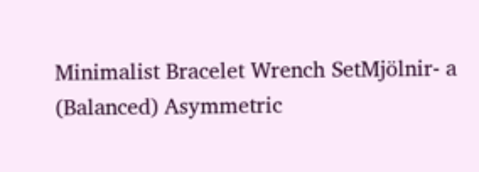Minimalist Bracelet Wrench SetMjölnir- a (Balanced) Asymmetric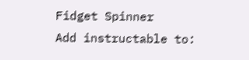Fidget Spinner
Add instructable to: